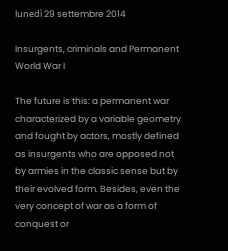lunedì 29 settembre 2014

Insurgents, criminals and Permanent World War I

The future is this: a permanent war characterized by a variable geometry and fought by actors, mostly defined as insurgents who are opposed not by armies in the classic sense but by their evolved form. Besides, even the very concept of war as a form of conquest or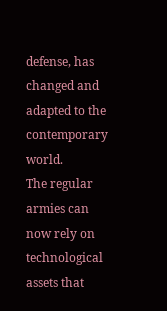defense, has changed and adapted to the contemporary world.
The regular armies can now rely on technological assets that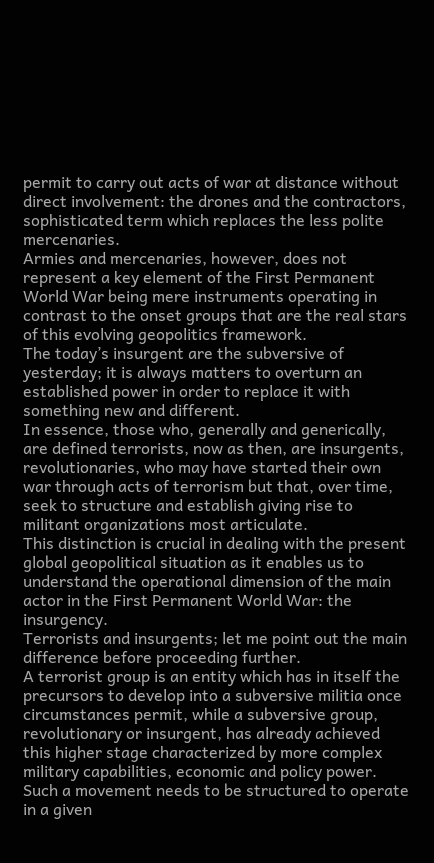permit to carry out acts of war at distance without direct involvement: the drones and the contractors, sophisticated term which replaces the less polite mercenaries.
Armies and mercenaries, however, does not represent a key element of the First Permanent World War being mere instruments operating in contrast to the onset groups that are the real stars of this evolving geopolitics framework.
The today’s insurgent are the subversive of yesterday; it is always matters to overturn an established power in order to replace it with something new and different.
In essence, those who, generally and generically, are defined terrorists, now as then, are insurgents, revolutionaries, who may have started their own war through acts of terrorism but that, over time, seek to structure and establish giving rise to militant organizations most articulate.
This distinction is crucial in dealing with the present global geopolitical situation as it enables us to understand the operational dimension of the main actor in the First Permanent World War: the insurgency.
Terrorists and insurgents; let me point out the main difference before proceeding further.
A terrorist group is an entity which has in itself the precursors to develop into a subversive militia once  circumstances permit, while a subversive group, revolutionary or insurgent, has already achieved this higher stage characterized by more complex  military capabilities, economic and policy power.
Such a movement needs to be structured to operate in a given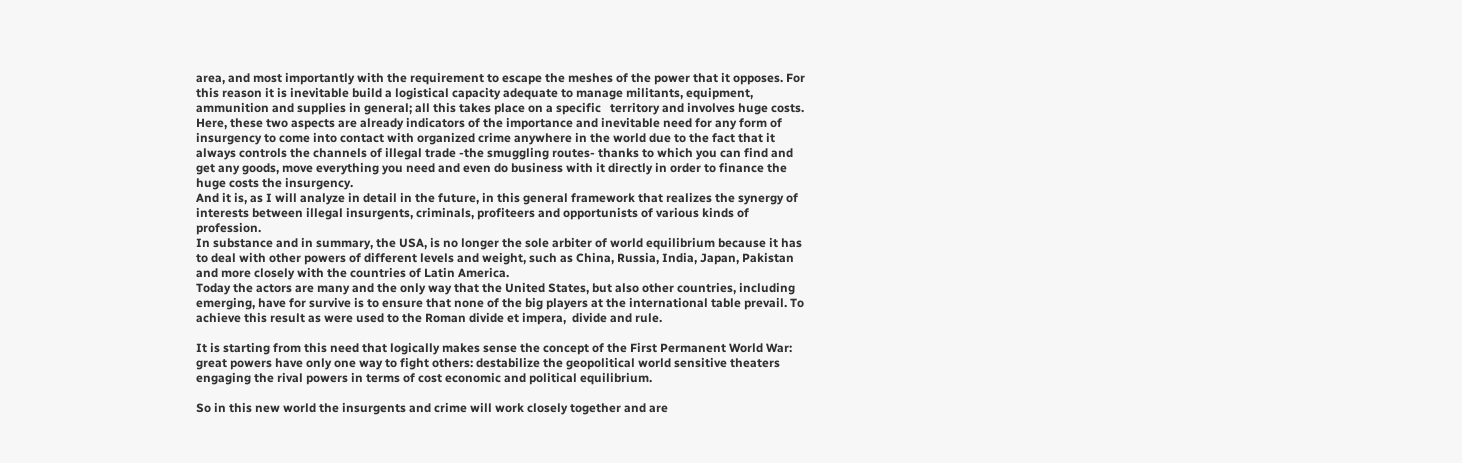area, and most importantly with the requirement to escape the meshes of the power that it opposes. For this reason it is inevitable build a logistical capacity adequate to manage militants, equipment, ammunition and supplies in general; all this takes place on a specific   territory and involves huge costs. Here, these two aspects are already indicators of the importance and inevitable need for any form of insurgency to come into contact with organized crime anywhere in the world due to the fact that it always controls the channels of illegal trade -the smuggling routes- thanks to which you can find and get any goods, move everything you need and even do business with it directly in order to finance the huge costs the insurgency.
And it is, as I will analyze in detail in the future, in this general framework that realizes the synergy of interests between illegal insurgents, criminals, profiteers and opportunists of various kinds of profession.
In substance and in summary, the USA, is no longer the sole arbiter of world equilibrium because it has to deal with other powers of different levels and weight, such as China, Russia, India, Japan, Pakistan and more closely with the countries of Latin America.
Today the actors are many and the only way that the United States, but also other countries, including emerging, have for survive is to ensure that none of the big players at the international table prevail. To achieve this result as were used to the Roman divide et impera,  divide and rule.

It is starting from this need that logically makes sense the concept of the First Permanent World War: great powers have only one way to fight others: destabilize the geopolitical world sensitive theaters engaging the rival powers in terms of cost economic and political equilibrium.

So in this new world the insurgents and crime will work closely together and are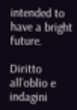intended to have a bright future.

Diritto all’oblio e indagini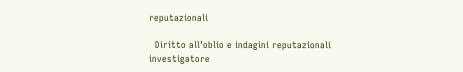reputazionali

  Diritto all’oblio e indagini reputazionali investigatore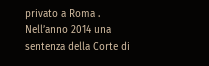privato a Roma . Nell’anno 2014 una sentenza della Corte di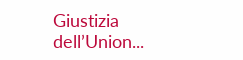Giustizia dell’Union...